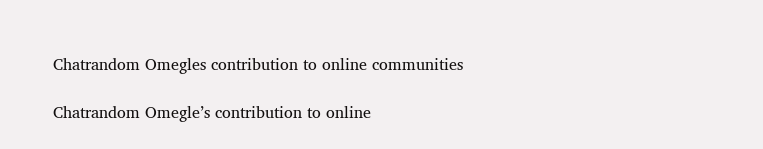Chatrandom Omegles contribution to online communities

Chatrandom Omegle’s contribution to online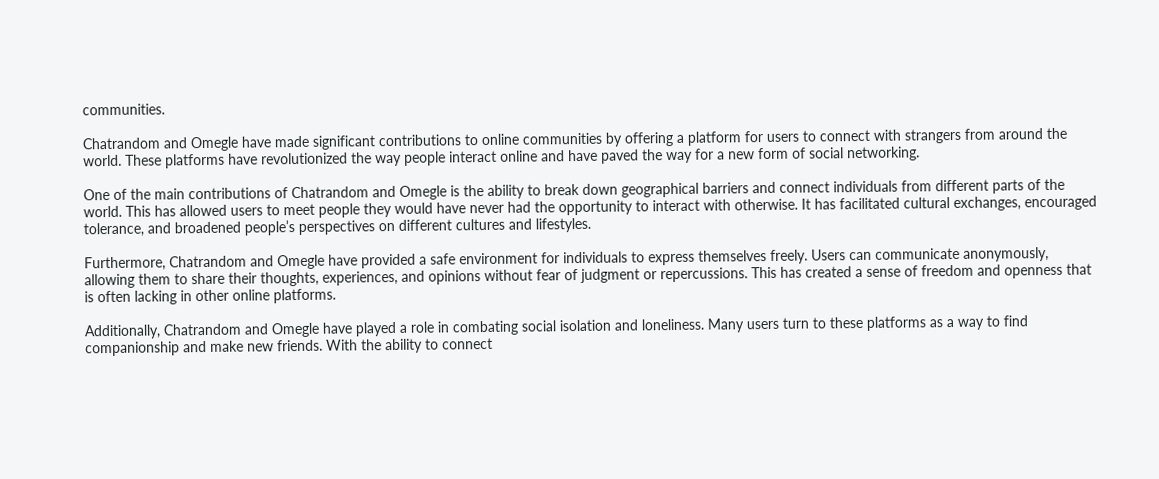communities.

Chatrandom and Omegle have made significant contributions to online communities by offering a platform for users to connect with strangers from around the world. These platforms have revolutionized the way people interact online and have paved the way for a new form of social networking.

One of the main contributions of Chatrandom and Omegle is the ability to break down geographical barriers and connect individuals from different parts of the world. This has allowed users to meet people they would have never had the opportunity to interact with otherwise. It has facilitated cultural exchanges, encouraged tolerance, and broadened people’s perspectives on different cultures and lifestyles.

Furthermore, Chatrandom and Omegle have provided a safe environment for individuals to express themselves freely. Users can communicate anonymously, allowing them to share their thoughts, experiences, and opinions without fear of judgment or repercussions. This has created a sense of freedom and openness that is often lacking in other online platforms.

Additionally, Chatrandom and Omegle have played a role in combating social isolation and loneliness. Many users turn to these platforms as a way to find companionship and make new friends. With the ability to connect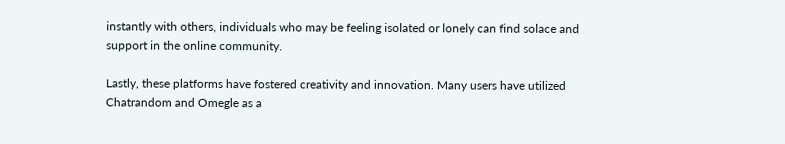instantly with others, individuals who may be feeling isolated or lonely can find solace and support in the online community.

Lastly, these platforms have fostered creativity and innovation. Many users have utilized Chatrandom and Omegle as a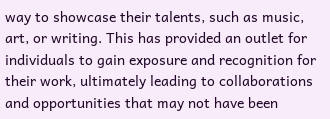way to showcase their talents, such as music, art, or writing. This has provided an outlet for individuals to gain exposure and recognition for their work, ultimately leading to collaborations and opportunities that may not have been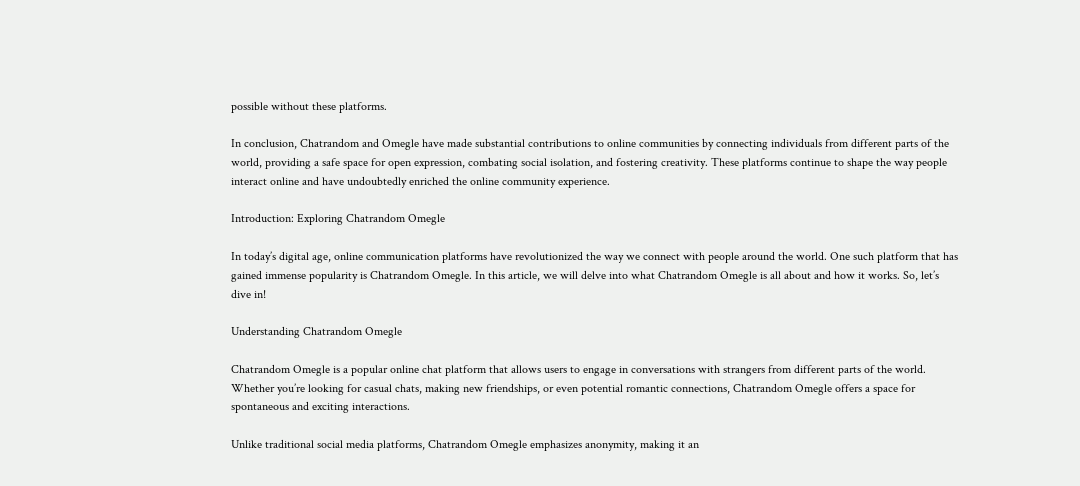possible without these platforms.

In conclusion, Chatrandom and Omegle have made substantial contributions to online communities by connecting individuals from different parts of the world, providing a safe space for open expression, combating social isolation, and fostering creativity. These platforms continue to shape the way people interact online and have undoubtedly enriched the online community experience.

Introduction: Exploring Chatrandom Omegle

In today’s digital age, online communication platforms have revolutionized the way we connect with people around the world. One such platform that has gained immense popularity is Chatrandom Omegle. In this article, we will delve into what Chatrandom Omegle is all about and how it works. So, let’s dive in!

Understanding Chatrandom Omegle

Chatrandom Omegle is a popular online chat platform that allows users to engage in conversations with strangers from different parts of the world. Whether you’re looking for casual chats, making new friendships, or even potential romantic connections, Chatrandom Omegle offers a space for spontaneous and exciting interactions.

Unlike traditional social media platforms, Chatrandom Omegle emphasizes anonymity, making it an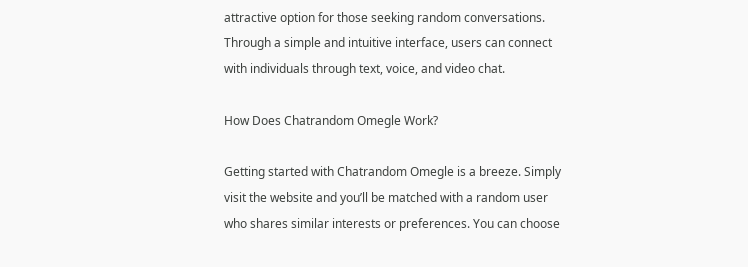attractive option for those seeking random conversations. Through a simple and intuitive interface, users can connect with individuals through text, voice, and video chat.

How Does Chatrandom Omegle Work?

Getting started with Chatrandom Omegle is a breeze. Simply visit the website and you’ll be matched with a random user who shares similar interests or preferences. You can choose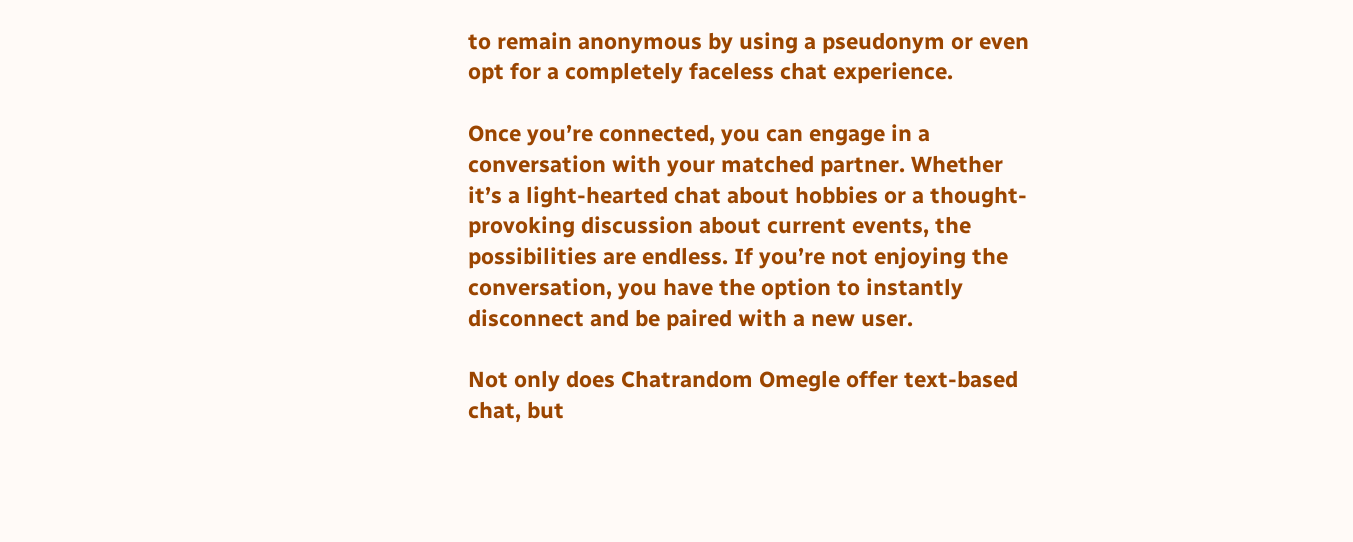to remain anonymous by using a pseudonym or even opt for a completely faceless chat experience.

Once you’re connected, you can engage in a conversation with your matched partner. Whether it’s a light-hearted chat about hobbies or a thought-provoking discussion about current events, the possibilities are endless. If you’re not enjoying the conversation, you have the option to instantly disconnect and be paired with a new user.

Not only does Chatrandom Omegle offer text-based chat, but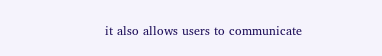it also allows users to communicate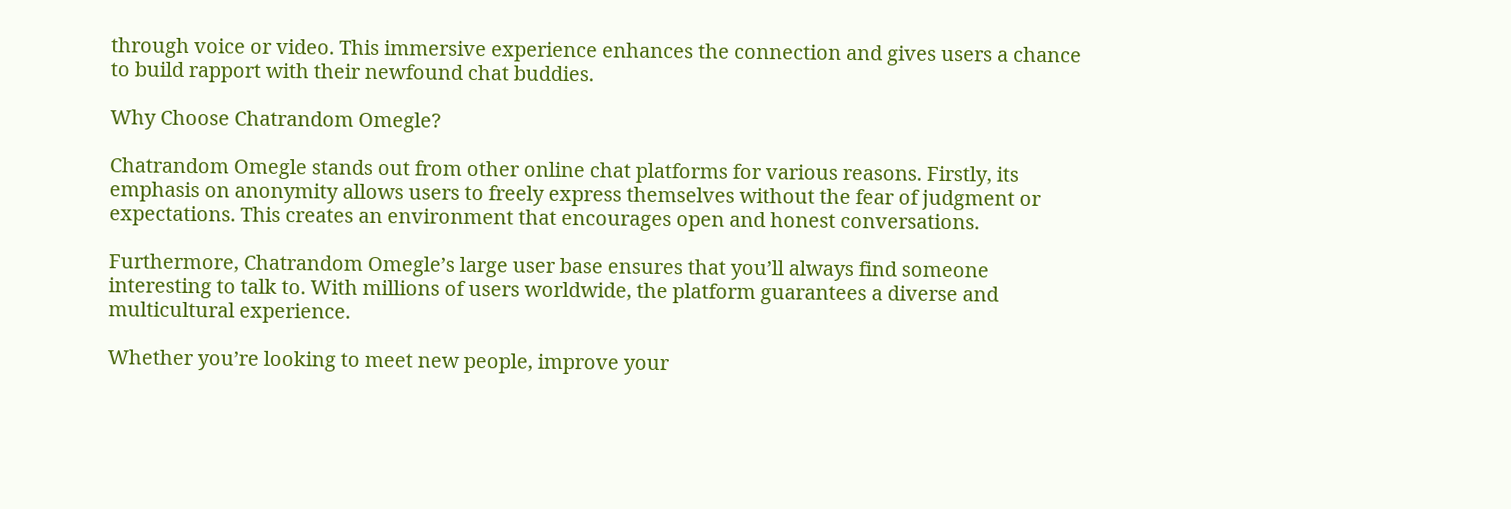through voice or video. This immersive experience enhances the connection and gives users a chance to build rapport with their newfound chat buddies.

Why Choose Chatrandom Omegle?

Chatrandom Omegle stands out from other online chat platforms for various reasons. Firstly, its emphasis on anonymity allows users to freely express themselves without the fear of judgment or expectations. This creates an environment that encourages open and honest conversations.

Furthermore, Chatrandom Omegle’s large user base ensures that you’ll always find someone interesting to talk to. With millions of users worldwide, the platform guarantees a diverse and multicultural experience.

Whether you’re looking to meet new people, improve your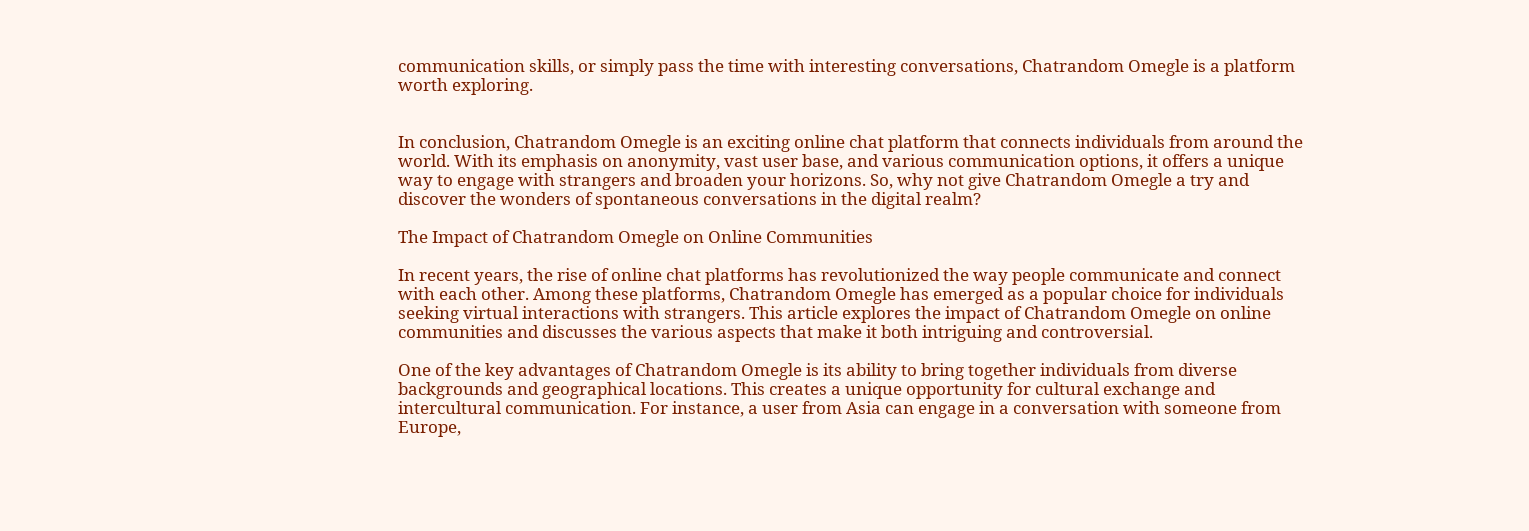communication skills, or simply pass the time with interesting conversations, Chatrandom Omegle is a platform worth exploring.


In conclusion, Chatrandom Omegle is an exciting online chat platform that connects individuals from around the world. With its emphasis on anonymity, vast user base, and various communication options, it offers a unique way to engage with strangers and broaden your horizons. So, why not give Chatrandom Omegle a try and discover the wonders of spontaneous conversations in the digital realm?

The Impact of Chatrandom Omegle on Online Communities

In recent years, the rise of online chat platforms has revolutionized the way people communicate and connect with each other. Among these platforms, Chatrandom Omegle has emerged as a popular choice for individuals seeking virtual interactions with strangers. This article explores the impact of Chatrandom Omegle on online communities and discusses the various aspects that make it both intriguing and controversial.

One of the key advantages of Chatrandom Omegle is its ability to bring together individuals from diverse backgrounds and geographical locations. This creates a unique opportunity for cultural exchange and intercultural communication. For instance, a user from Asia can engage in a conversation with someone from Europe,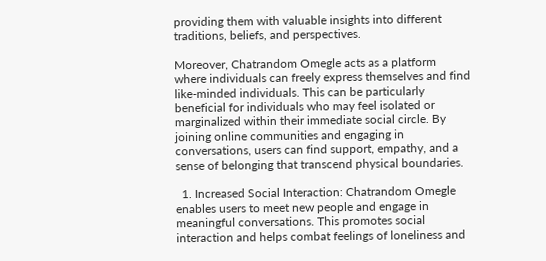providing them with valuable insights into different traditions, beliefs, and perspectives.

Moreover, Chatrandom Omegle acts as a platform where individuals can freely express themselves and find like-minded individuals. This can be particularly beneficial for individuals who may feel isolated or marginalized within their immediate social circle. By joining online communities and engaging in conversations, users can find support, empathy, and a sense of belonging that transcend physical boundaries.

  1. Increased Social Interaction: Chatrandom Omegle enables users to meet new people and engage in meaningful conversations. This promotes social interaction and helps combat feelings of loneliness and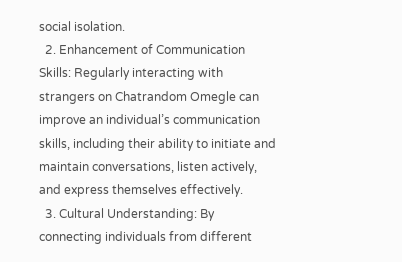social isolation.
  2. Enhancement of Communication Skills: Regularly interacting with strangers on Chatrandom Omegle can improve an individual’s communication skills, including their ability to initiate and maintain conversations, listen actively, and express themselves effectively.
  3. Cultural Understanding: By connecting individuals from different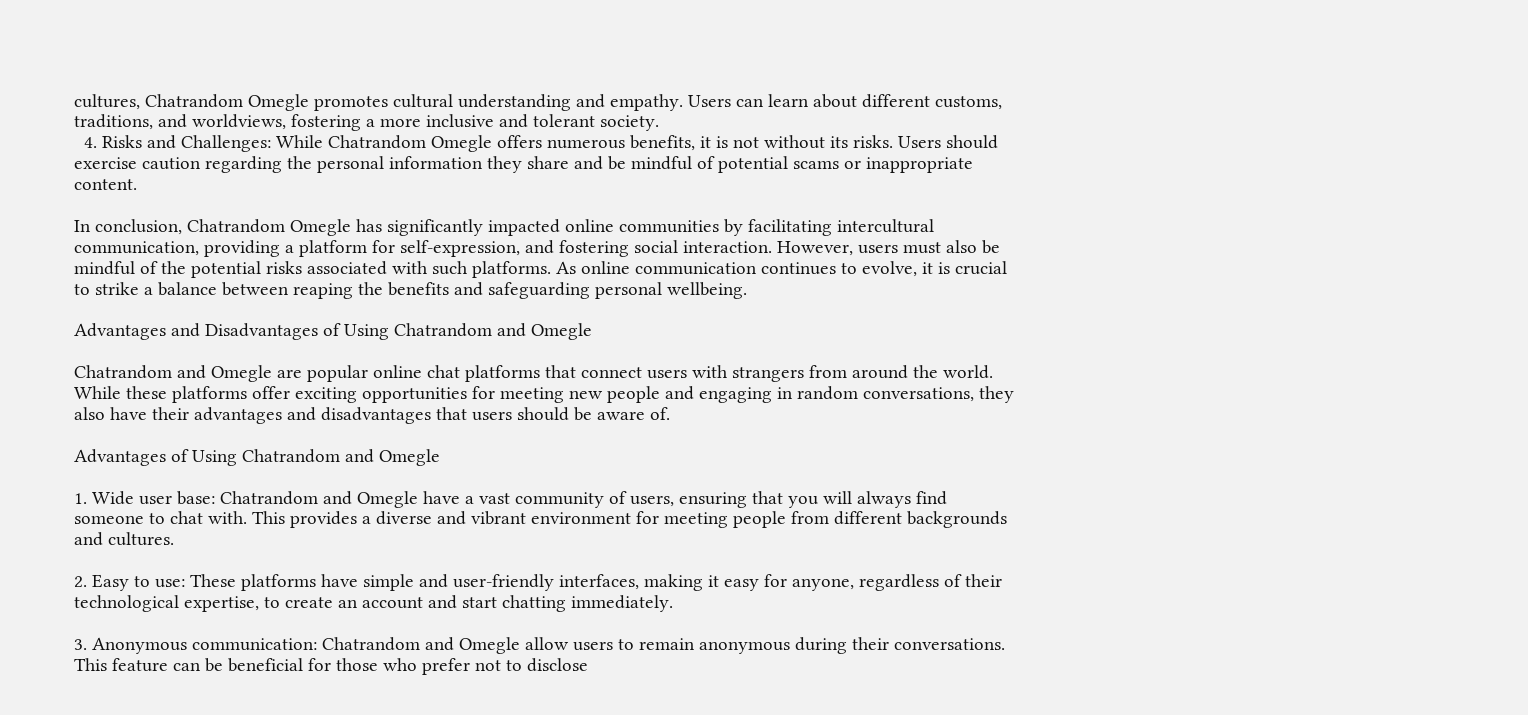cultures, Chatrandom Omegle promotes cultural understanding and empathy. Users can learn about different customs, traditions, and worldviews, fostering a more inclusive and tolerant society.
  4. Risks and Challenges: While Chatrandom Omegle offers numerous benefits, it is not without its risks. Users should exercise caution regarding the personal information they share and be mindful of potential scams or inappropriate content.

In conclusion, Chatrandom Omegle has significantly impacted online communities by facilitating intercultural communication, providing a platform for self-expression, and fostering social interaction. However, users must also be mindful of the potential risks associated with such platforms. As online communication continues to evolve, it is crucial to strike a balance between reaping the benefits and safeguarding personal wellbeing.

Advantages and Disadvantages of Using Chatrandom and Omegle

Chatrandom and Omegle are popular online chat platforms that connect users with strangers from around the world. While these platforms offer exciting opportunities for meeting new people and engaging in random conversations, they also have their advantages and disadvantages that users should be aware of.

Advantages of Using Chatrandom and Omegle

1. Wide user base: Chatrandom and Omegle have a vast community of users, ensuring that you will always find someone to chat with. This provides a diverse and vibrant environment for meeting people from different backgrounds and cultures.

2. Easy to use: These platforms have simple and user-friendly interfaces, making it easy for anyone, regardless of their technological expertise, to create an account and start chatting immediately.

3. Anonymous communication: Chatrandom and Omegle allow users to remain anonymous during their conversations. This feature can be beneficial for those who prefer not to disclose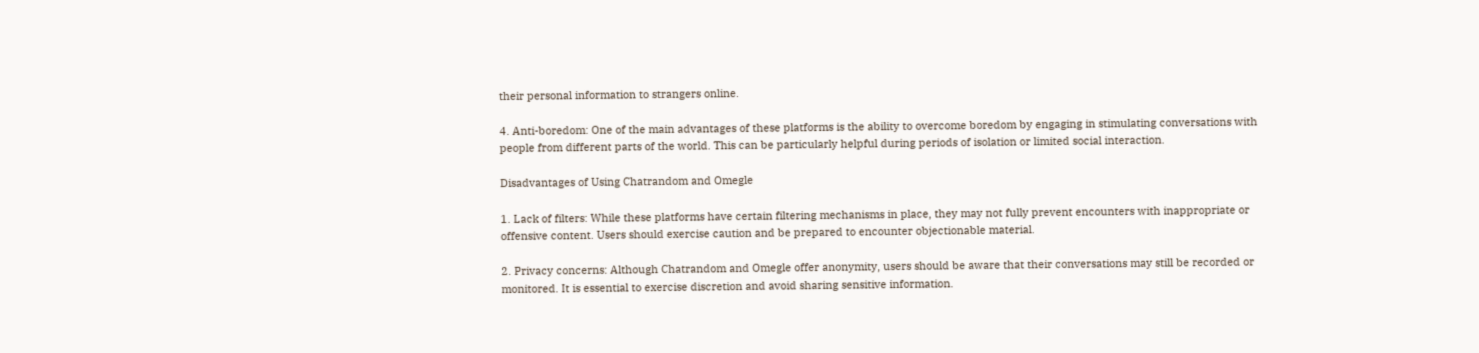their personal information to strangers online.

4. Anti-boredom: One of the main advantages of these platforms is the ability to overcome boredom by engaging in stimulating conversations with people from different parts of the world. This can be particularly helpful during periods of isolation or limited social interaction.

Disadvantages of Using Chatrandom and Omegle

1. Lack of filters: While these platforms have certain filtering mechanisms in place, they may not fully prevent encounters with inappropriate or offensive content. Users should exercise caution and be prepared to encounter objectionable material.

2. Privacy concerns: Although Chatrandom and Omegle offer anonymity, users should be aware that their conversations may still be recorded or monitored. It is essential to exercise discretion and avoid sharing sensitive information.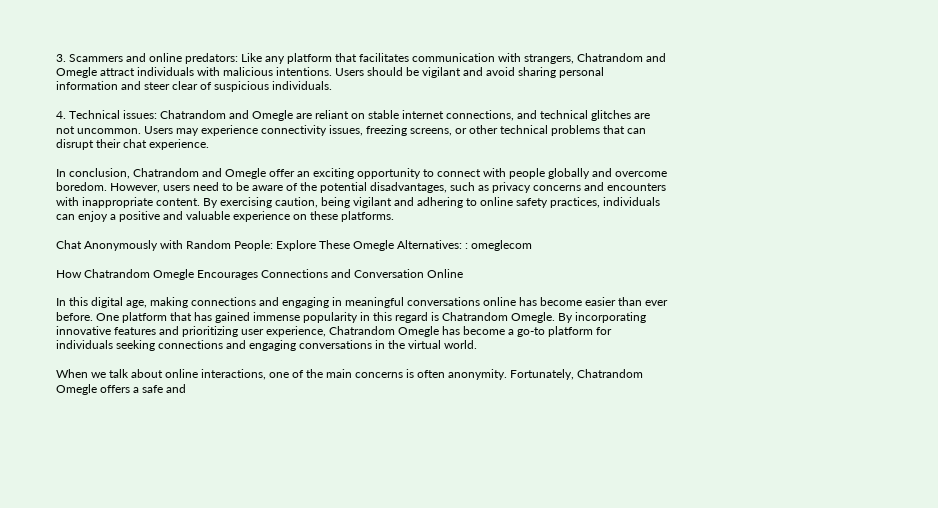3. Scammers and online predators: Like any platform that facilitates communication with strangers, Chatrandom and Omegle attract individuals with malicious intentions. Users should be vigilant and avoid sharing personal information and steer clear of suspicious individuals.

4. Technical issues: Chatrandom and Omegle are reliant on stable internet connections, and technical glitches are not uncommon. Users may experience connectivity issues, freezing screens, or other technical problems that can disrupt their chat experience.

In conclusion, Chatrandom and Omegle offer an exciting opportunity to connect with people globally and overcome boredom. However, users need to be aware of the potential disadvantages, such as privacy concerns and encounters with inappropriate content. By exercising caution, being vigilant and adhering to online safety practices, individuals can enjoy a positive and valuable experience on these platforms.

Chat Anonymously with Random People: Explore These Omegle Alternatives: : omeglecom

How Chatrandom Omegle Encourages Connections and Conversation Online

In this digital age, making connections and engaging in meaningful conversations online has become easier than ever before. One platform that has gained immense popularity in this regard is Chatrandom Omegle. By incorporating innovative features and prioritizing user experience, Chatrandom Omegle has become a go-to platform for individuals seeking connections and engaging conversations in the virtual world.

When we talk about online interactions, one of the main concerns is often anonymity. Fortunately, Chatrandom Omegle offers a safe and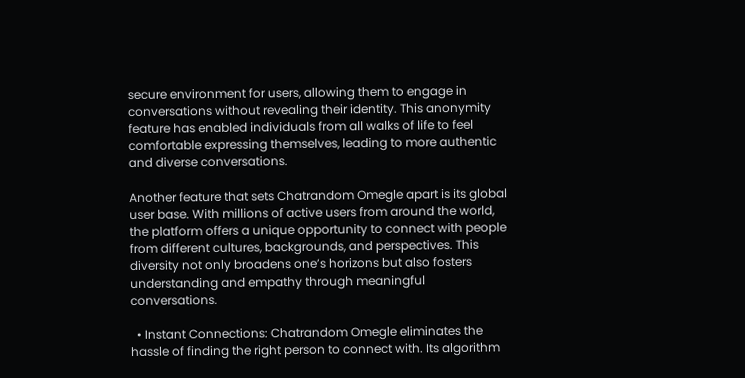secure environment for users, allowing them to engage in conversations without revealing their identity. This anonymity feature has enabled individuals from all walks of life to feel comfortable expressing themselves, leading to more authentic and diverse conversations.

Another feature that sets Chatrandom Omegle apart is its global user base. With millions of active users from around the world, the platform offers a unique opportunity to connect with people from different cultures, backgrounds, and perspectives. This diversity not only broadens one’s horizons but also fosters understanding and empathy through meaningful conversations.

  • Instant Connections: Chatrandom Omegle eliminates the hassle of finding the right person to connect with. Its algorithm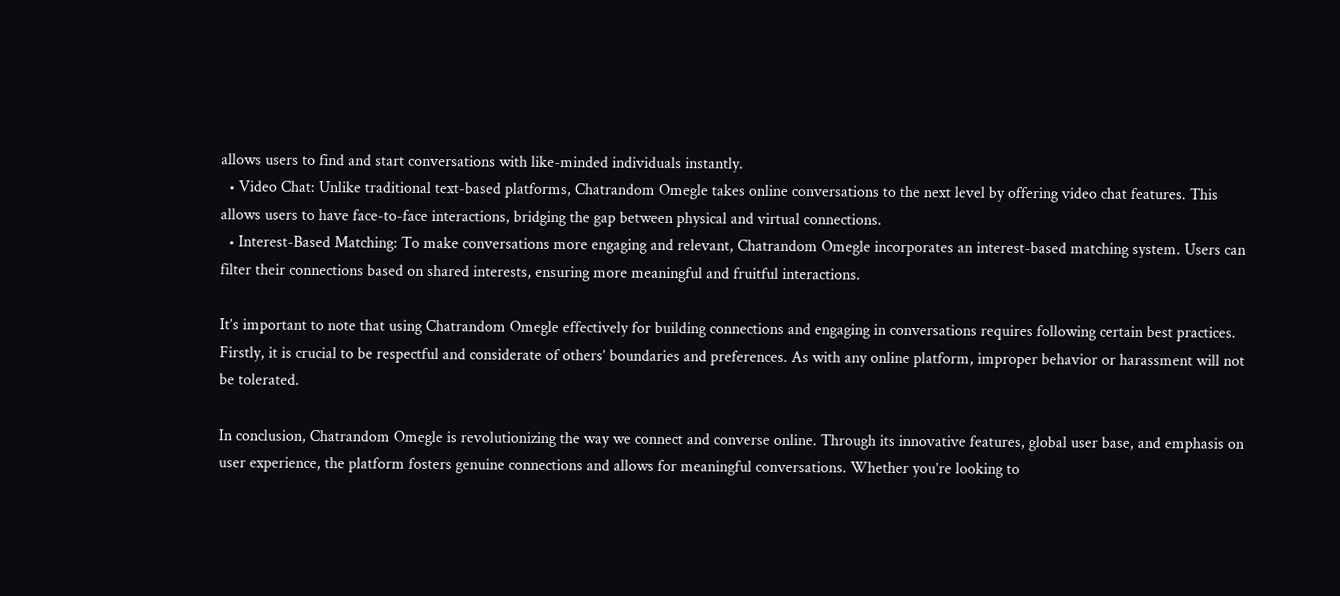allows users to find and start conversations with like-minded individuals instantly.
  • Video Chat: Unlike traditional text-based platforms, Chatrandom Omegle takes online conversations to the next level by offering video chat features. This allows users to have face-to-face interactions, bridging the gap between physical and virtual connections.
  • Interest-Based Matching: To make conversations more engaging and relevant, Chatrandom Omegle incorporates an interest-based matching system. Users can filter their connections based on shared interests, ensuring more meaningful and fruitful interactions.

It’s important to note that using Chatrandom Omegle effectively for building connections and engaging in conversations requires following certain best practices. Firstly, it is crucial to be respectful and considerate of others’ boundaries and preferences. As with any online platform, improper behavior or harassment will not be tolerated.

In conclusion, Chatrandom Omegle is revolutionizing the way we connect and converse online. Through its innovative features, global user base, and emphasis on user experience, the platform fosters genuine connections and allows for meaningful conversations. Whether you’re looking to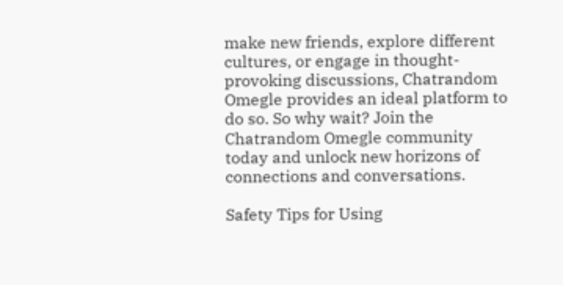make new friends, explore different cultures, or engage in thought-provoking discussions, Chatrandom Omegle provides an ideal platform to do so. So why wait? Join the Chatrandom Omegle community today and unlock new horizons of connections and conversations.

Safety Tips for Using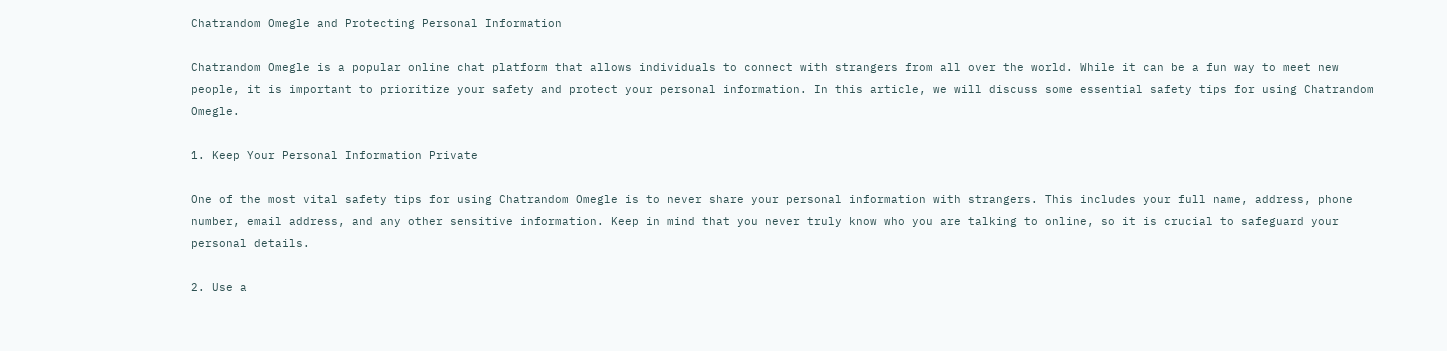Chatrandom Omegle and Protecting Personal Information

Chatrandom Omegle is a popular online chat platform that allows individuals to connect with strangers from all over the world. While it can be a fun way to meet new people, it is important to prioritize your safety and protect your personal information. In this article, we will discuss some essential safety tips for using Chatrandom Omegle.

1. Keep Your Personal Information Private

One of the most vital safety tips for using Chatrandom Omegle is to never share your personal information with strangers. This includes your full name, address, phone number, email address, and any other sensitive information. Keep in mind that you never truly know who you are talking to online, so it is crucial to safeguard your personal details.

2. Use a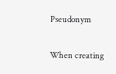Pseudonym

When creating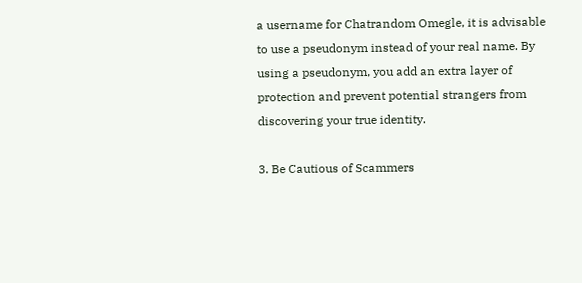a username for Chatrandom Omegle, it is advisable to use a pseudonym instead of your real name. By using a pseudonym, you add an extra layer of protection and prevent potential strangers from discovering your true identity.

3. Be Cautious of Scammers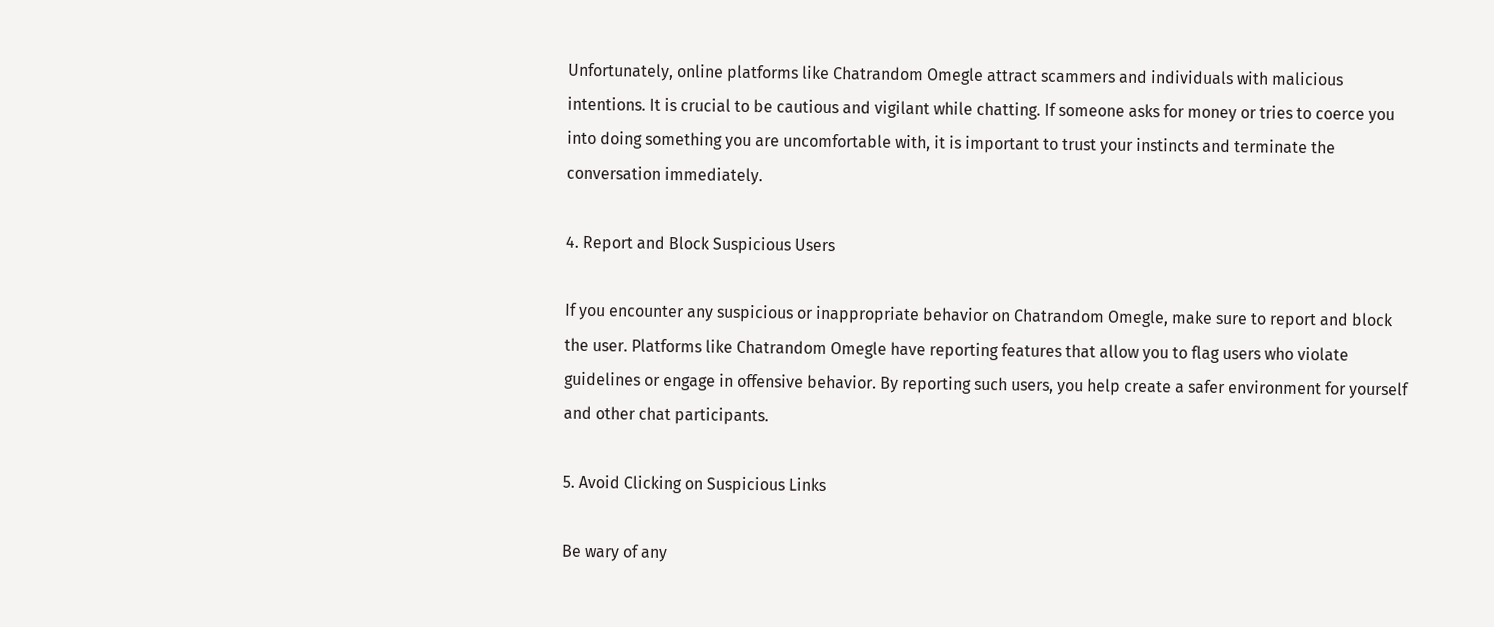Unfortunately, online platforms like Chatrandom Omegle attract scammers and individuals with malicious intentions. It is crucial to be cautious and vigilant while chatting. If someone asks for money or tries to coerce you into doing something you are uncomfortable with, it is important to trust your instincts and terminate the conversation immediately.

4. Report and Block Suspicious Users

If you encounter any suspicious or inappropriate behavior on Chatrandom Omegle, make sure to report and block the user. Platforms like Chatrandom Omegle have reporting features that allow you to flag users who violate guidelines or engage in offensive behavior. By reporting such users, you help create a safer environment for yourself and other chat participants.

5. Avoid Clicking on Suspicious Links

Be wary of any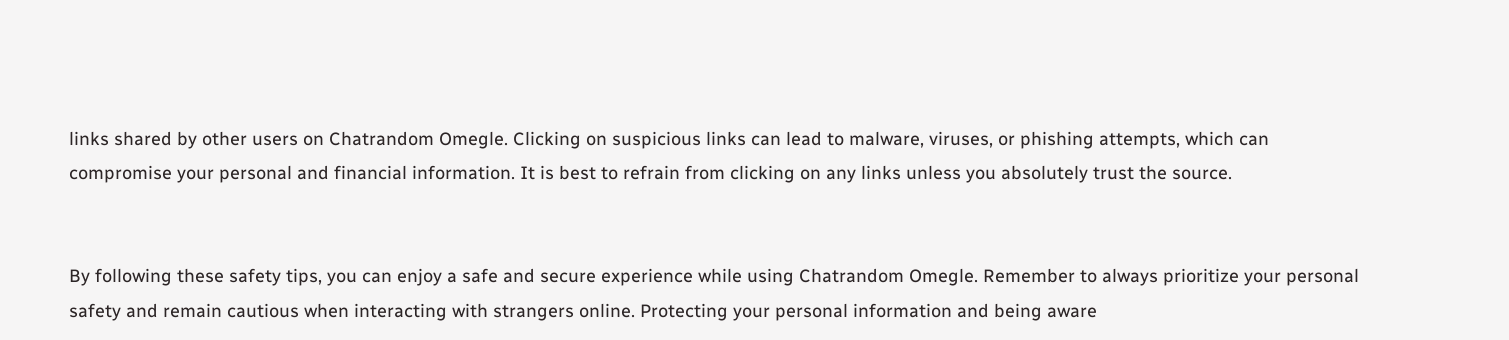links shared by other users on Chatrandom Omegle. Clicking on suspicious links can lead to malware, viruses, or phishing attempts, which can compromise your personal and financial information. It is best to refrain from clicking on any links unless you absolutely trust the source.


By following these safety tips, you can enjoy a safe and secure experience while using Chatrandom Omegle. Remember to always prioritize your personal safety and remain cautious when interacting with strangers online. Protecting your personal information and being aware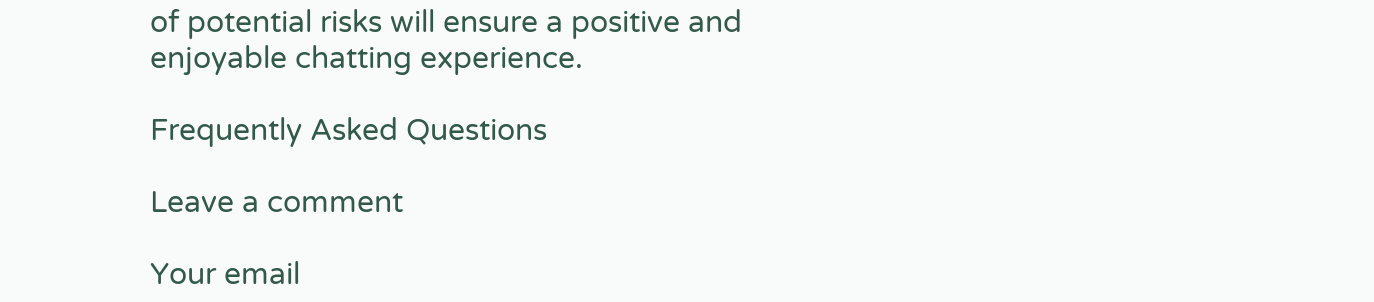of potential risks will ensure a positive and enjoyable chatting experience.

Frequently Asked Questions

Leave a comment

Your email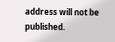address will not be published.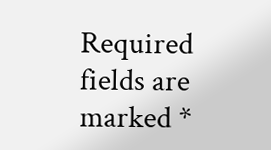Required fields are marked *